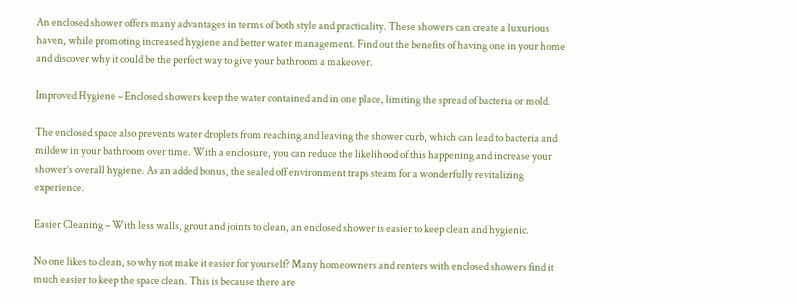An enclosed shower offers many advantages in terms of both style and practicality. These showers can create a luxurious haven, while promoting increased hygiene and better water management. Find out the benefits of having one in your home and discover why it could be the perfect way to give your bathroom a makeover.

Improved Hygiene – Enclosed showers keep the water contained and in one place, limiting the spread of bacteria or mold.

The enclosed space also prevents water droplets from reaching and leaving the shower curb, which can lead to bacteria and mildew in your bathroom over time. With a enclosure, you can reduce the likelihood of this happening and increase your shower’s overall hygiene. As an added bonus, the sealed off environment traps steam for a wonderfully revitalizing experience.

Easier Cleaning – With less walls, grout and joints to clean, an enclosed shower is easier to keep clean and hygienic.

No one likes to clean, so why not make it easier for yourself? Many homeowners and renters with enclosed showers find it much easier to keep the space clean. This is because there are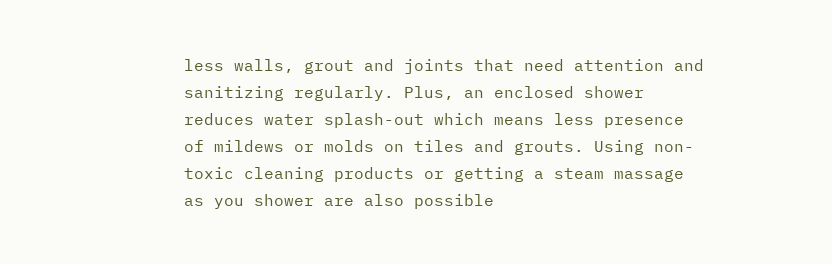less walls, grout and joints that need attention and sanitizing regularly. Plus, an enclosed shower reduces water splash-out which means less presence of mildews or molds on tiles and grouts. Using non-toxic cleaning products or getting a steam massage as you shower are also possible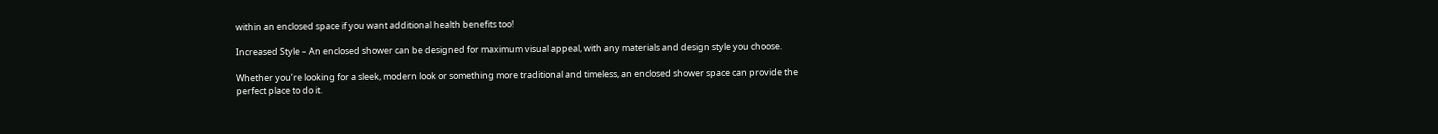within an enclosed space if you want additional health benefits too!

Increased Style – An enclosed shower can be designed for maximum visual appeal, with any materials and design style you choose.

Whether you’re looking for a sleek, modern look or something more traditional and timeless, an enclosed shower space can provide the perfect place to do it.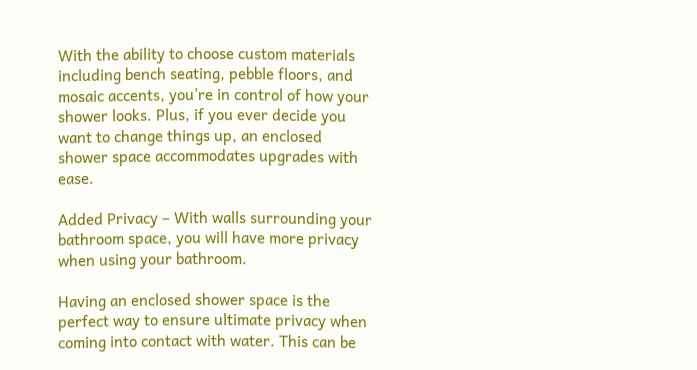With the ability to choose custom materials including bench seating, pebble floors, and mosaic accents, you’re in control of how your shower looks. Plus, if you ever decide you want to change things up, an enclosed shower space accommodates upgrades with ease.

Added Privacy – With walls surrounding your bathroom space, you will have more privacy when using your bathroom.

Having an enclosed shower space is the perfect way to ensure ultimate privacy when coming into contact with water. This can be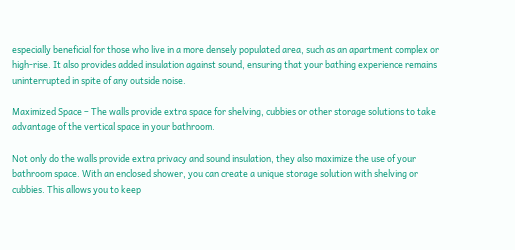especially beneficial for those who live in a more densely populated area, such as an apartment complex or high-rise. It also provides added insulation against sound, ensuring that your bathing experience remains uninterrupted in spite of any outside noise.

Maximized Space – The walls provide extra space for shelving, cubbies or other storage solutions to take advantage of the vertical space in your bathroom.

Not only do the walls provide extra privacy and sound insulation, they also maximize the use of your bathroom space. With an enclosed shower, you can create a unique storage solution with shelving or cubbies. This allows you to keep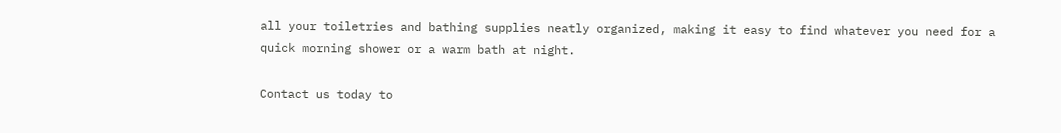all your toiletries and bathing supplies neatly organized, making it easy to find whatever you need for a quick morning shower or a warm bath at night.

Contact us today to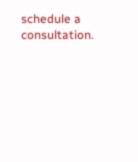schedule a consultation.